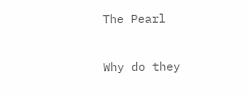The Pearl

Why do they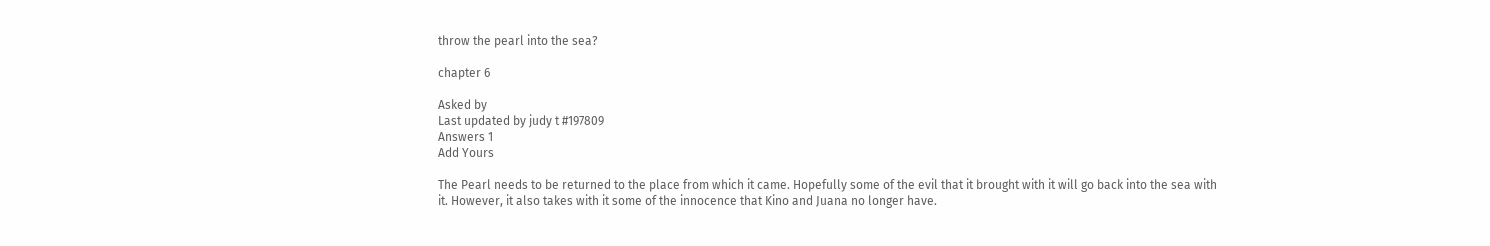throw the pearl into the sea?

chapter 6

Asked by
Last updated by judy t #197809
Answers 1
Add Yours

The Pearl needs to be returned to the place from which it came. Hopefully some of the evil that it brought with it will go back into the sea with it. However, it also takes with it some of the innocence that Kino and Juana no longer have.